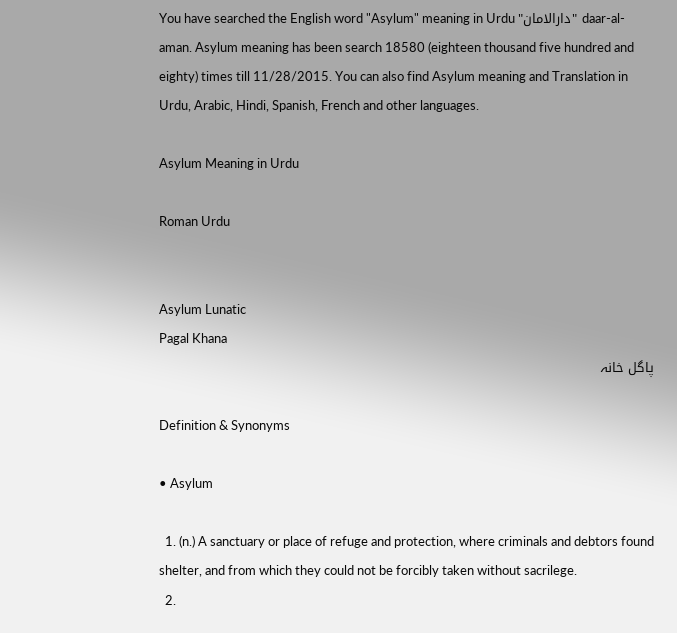You have searched the English word "Asylum" meaning in Urdu "دارالامان" daar-al-aman. Asylum meaning has been search 18580 (eighteen thousand five hundred and eighty) times till 11/28/2015. You can also find Asylum meaning and Translation in Urdu, Arabic, Hindi, Spanish, French and other languages.

Asylum Meaning in Urdu

Roman Urdu


Asylum Lunatic
Pagal Khana
پاگل خانہ

Definition & Synonyms

• Asylum

  1. (n.) A sanctuary or place of refuge and protection, where criminals and debtors found shelter, and from which they could not be forcibly taken without sacrilege.
  2.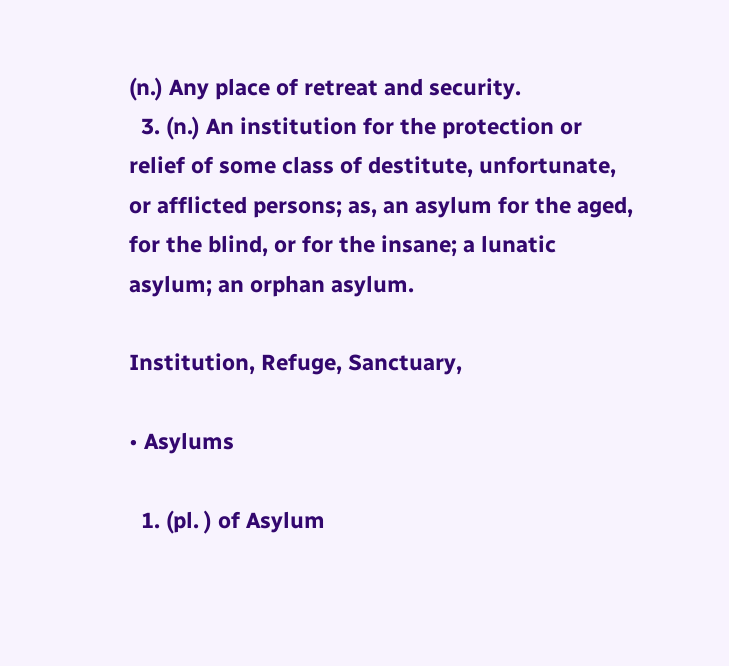(n.) Any place of retreat and security.
  3. (n.) An institution for the protection or relief of some class of destitute, unfortunate, or afflicted persons; as, an asylum for the aged, for the blind, or for the insane; a lunatic asylum; an orphan asylum.

Institution, Refuge, Sanctuary,

• Asylums

  1. (pl. ) of Asylum